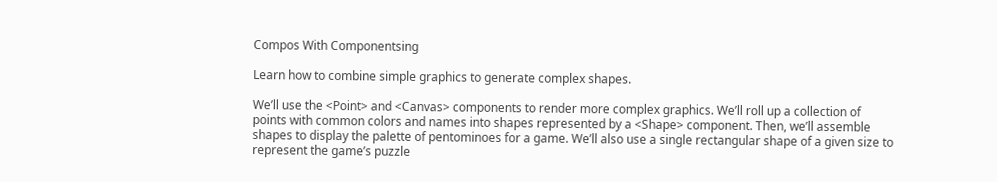Compos With Componentsing

Learn how to combine simple graphics to generate complex shapes.

We’ll use the <Point> and <Canvas> components to render more complex graphics. We’ll roll up a collection of points with common colors and names into shapes represented by a <Shape> component. Then, we’ll assemble shapes to display the palette of pentominoes for a game. We’ll also use a single rectangular shape of a given size to represent the game’s puzzle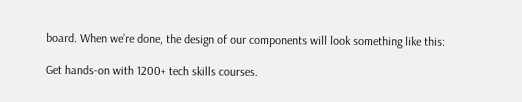board. When we’re done, the design of our components will look something like this:

Get hands-on with 1200+ tech skills courses.